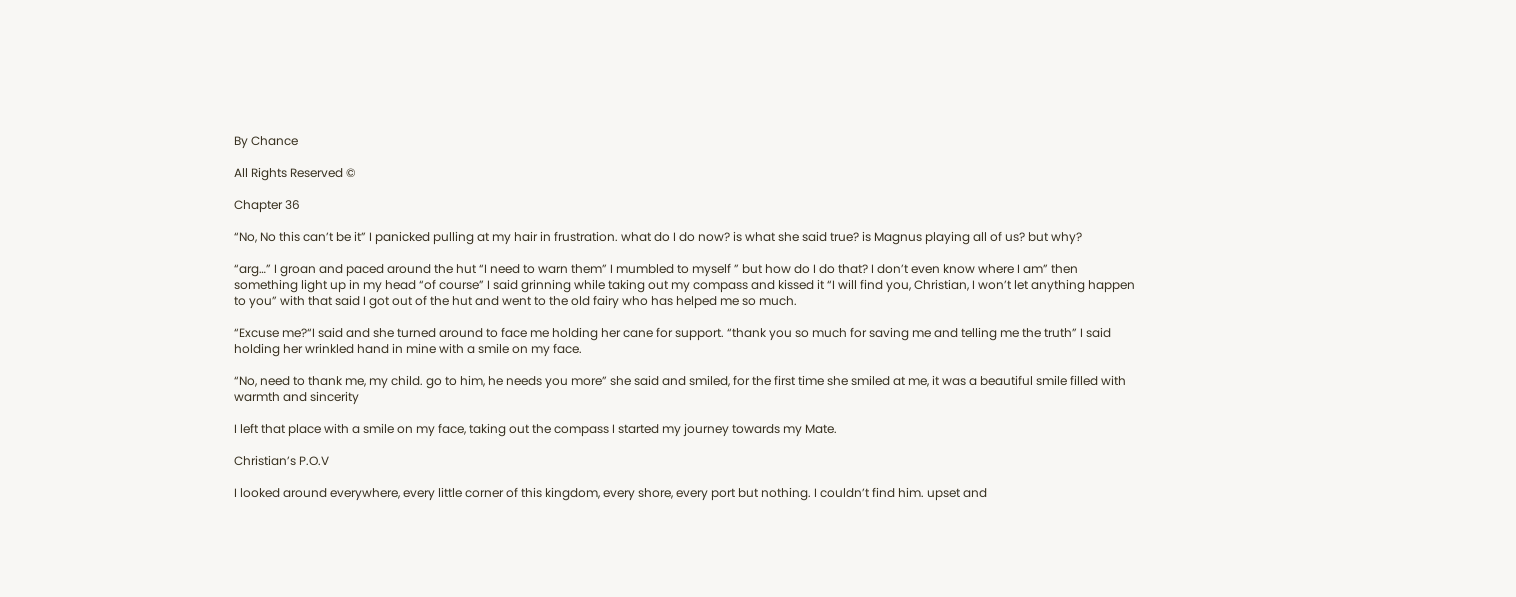By Chance

All Rights Reserved ©

Chapter 36

“No, No this can’t be it” I panicked pulling at my hair in frustration. what do I do now? is what she said true? is Magnus playing all of us? but why?

“arg…” I groan and paced around the hut “I need to warn them” I mumbled to myself ” but how do I do that? I don’t even know where I am” then something light up in my head “of course” I said grinning while taking out my compass and kissed it “I will find you, Christian, I won’t let anything happen to you” with that said I got out of the hut and went to the old fairy who has helped me so much.

“Excuse me?“I said and she turned around to face me holding her cane for support. “thank you so much for saving me and telling me the truth” I said holding her wrinkled hand in mine with a smile on my face.

“No, need to thank me, my child. go to him, he needs you more” she said and smiled, for the first time she smiled at me, it was a beautiful smile filled with warmth and sincerity

I left that place with a smile on my face, taking out the compass I started my journey towards my Mate.

Christian’s P.O.V

I looked around everywhere, every little corner of this kingdom, every shore, every port but nothing. I couldn’t find him. upset and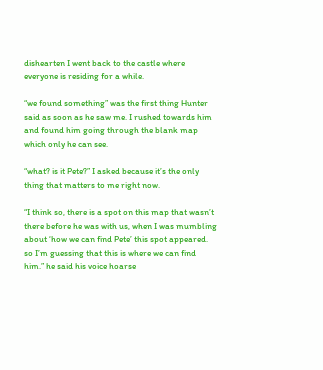dishearten I went back to the castle where everyone is residing for a while.

“we found something” was the first thing Hunter said as soon as he saw me. I rushed towards him and found him going through the blank map which only he can see.

“what? is it Pete?” I asked because it’s the only thing that matters to me right now.

“I think so, there is a spot on this map that wasn’t there before he was with us, when I was mumbling about ‘how we can find Pete’ this spot appeared. so I’m guessing that this is where we can find him.” he said his voice hoarse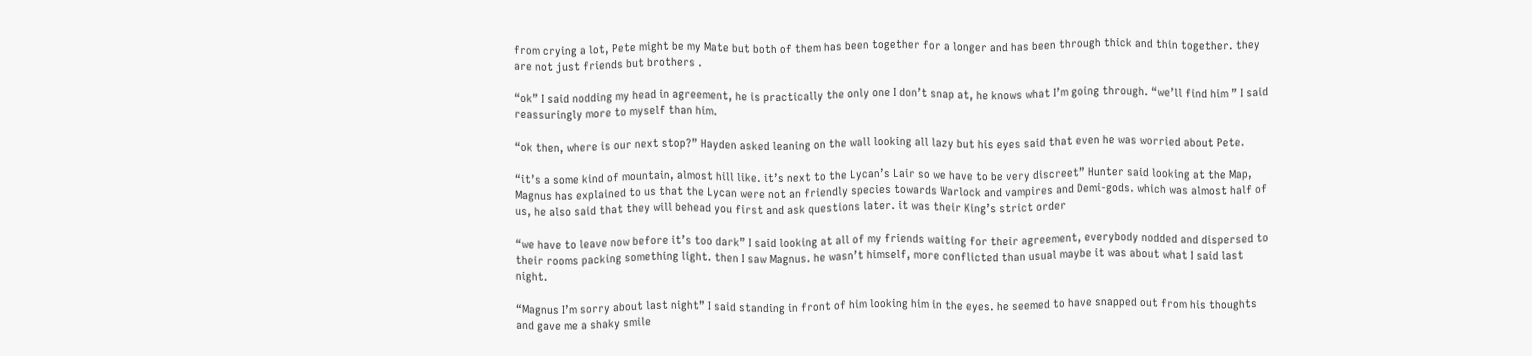from crying a lot, Pete might be my Mate but both of them has been together for a longer and has been through thick and thin together. they are not just friends but brothers .

“ok” I said nodding my head in agreement, he is practically the only one I don’t snap at, he knows what I’m going through. “we’ll find him ” I said reassuringly more to myself than him.

“ok then, where is our next stop?” Hayden asked leaning on the wall looking all lazy but his eyes said that even he was worried about Pete.

“it’s a some kind of mountain, almost hill like. it’s next to the Lycan’s Lair so we have to be very discreet” Hunter said looking at the Map, Magnus has explained to us that the Lycan were not an friendly species towards Warlock and vampires and Demi-gods. which was almost half of us, he also said that they will behead you first and ask questions later. it was their King’s strict order

“we have to leave now before it’s too dark” I said looking at all of my friends waiting for their agreement, everybody nodded and dispersed to their rooms packing something light. then I saw Magnus. he wasn’t himself, more conflicted than usual maybe it was about what I said last night.

“Magnus I’m sorry about last night” I said standing in front of him looking him in the eyes. he seemed to have snapped out from his thoughts and gave me a shaky smile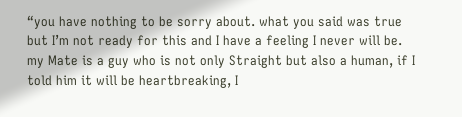“you have nothing to be sorry about. what you said was true but I’m not ready for this and I have a feeling I never will be. my Mate is a guy who is not only Straight but also a human, if I told him it will be heartbreaking, I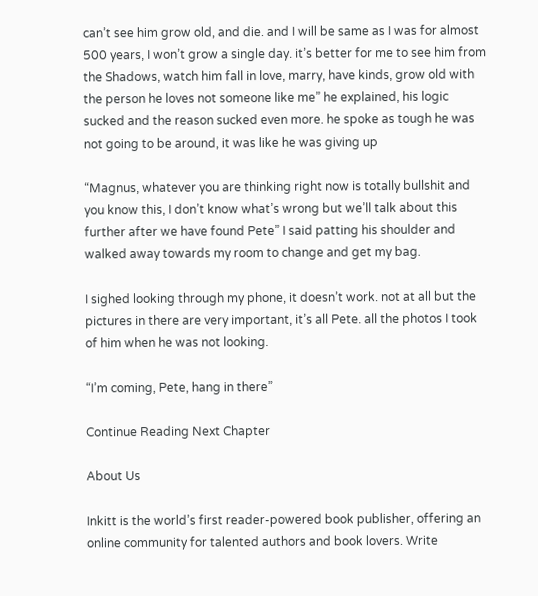can’t see him grow old, and die. and I will be same as I was for almost 500 years, I won’t grow a single day. it’s better for me to see him from the Shadows, watch him fall in love, marry, have kinds, grow old with the person he loves not someone like me” he explained, his logic sucked and the reason sucked even more. he spoke as tough he was not going to be around, it was like he was giving up

“Magnus, whatever you are thinking right now is totally bullshit and you know this, I don’t know what’s wrong but we’ll talk about this further after we have found Pete” I said patting his shoulder and walked away towards my room to change and get my bag.

I sighed looking through my phone, it doesn’t work. not at all but the pictures in there are very important, it’s all Pete. all the photos I took of him when he was not looking.

“I’m coming, Pete, hang in there”

Continue Reading Next Chapter

About Us

Inkitt is the world’s first reader-powered book publisher, offering an online community for talented authors and book lovers. Write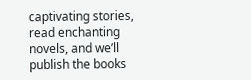captivating stories, read enchanting novels, and we’ll publish the books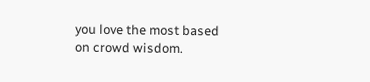you love the most based on crowd wisdom.